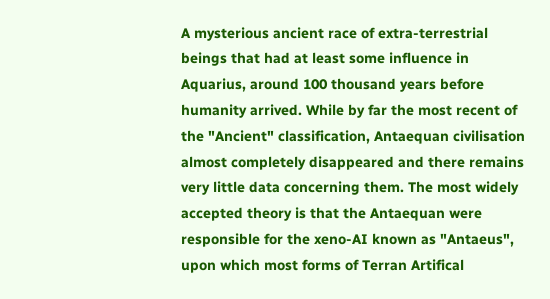A mysterious ancient race of extra-terrestrial beings that had at least some influence in Aquarius, around 100 thousand years before humanity arrived. While by far the most recent of the "Ancient" classification, Antaequan civilisation almost completely disappeared and there remains very little data concerning them. The most widely accepted theory is that the Antaequan were responsible for the xeno-AI known as "Antaeus", upon which most forms of Terran Artifical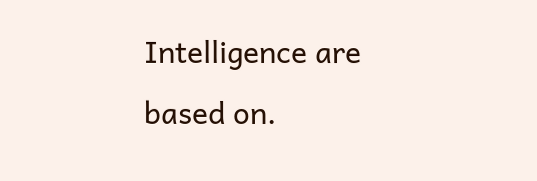Intelligence are based on.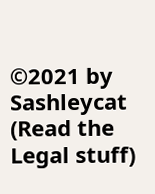©2021 by Sashleycat (Read the Legal stuff)